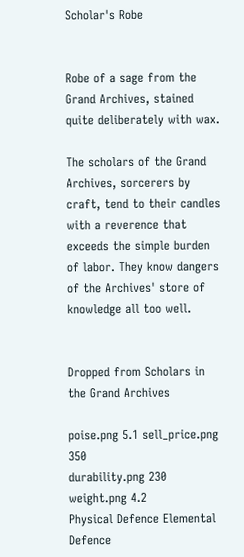Scholar's Robe


Robe of a sage from the Grand Archives, stained quite deliberately with wax.

The scholars of the Grand Archives, sorcerers by craft, tend to their candles with a reverence that exceeds the simple burden of labor. They know dangers of the Archives' store of knowledge all too well.


Dropped from Scholars in the Grand Archives

poise.png 5.1 sell_price.png 350
durability.png 230 weight.png 4.2
Physical Defence Elemental Defence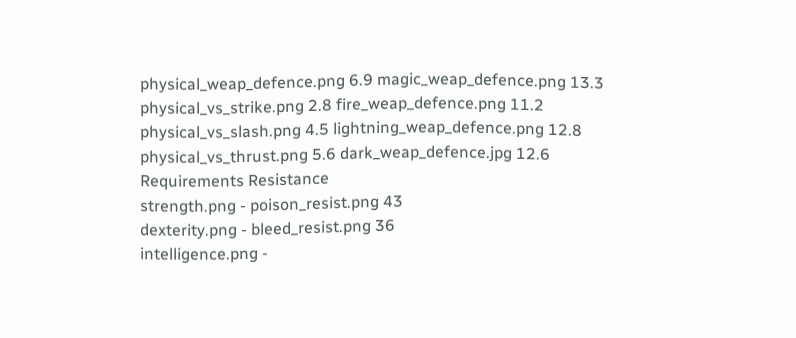physical_weap_defence.png 6.9 magic_weap_defence.png 13.3
physical_vs_strike.png 2.8 fire_weap_defence.png 11.2
physical_vs_slash.png 4.5 lightning_weap_defence.png 12.8
physical_vs_thrust.png 5.6 dark_weap_defence.jpg 12.6
Requirements Resistance
strength.png - poison_resist.png 43
dexterity.png - bleed_resist.png 36
intelligence.png -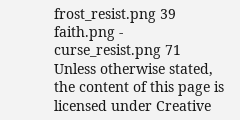frost_resist.png 39
faith.png - curse_resist.png 71
Unless otherwise stated, the content of this page is licensed under Creative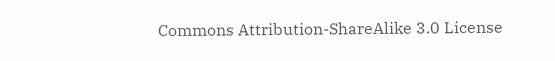Commons Attribution-ShareAlike 3.0 License